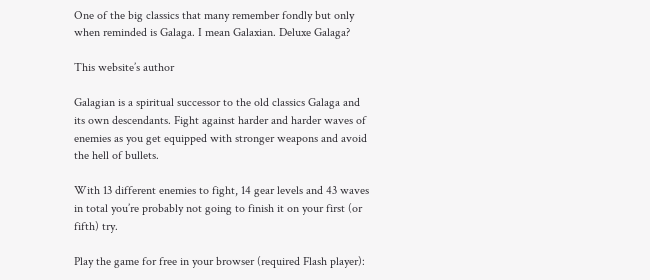One of the big classics that many remember fondly but only when reminded is Galaga. I mean Galaxian. Deluxe Galaga?

This website’s author

Galagian is a spiritual successor to the old classics Galaga and its own descendants. Fight against harder and harder waves of enemies as you get equipped with stronger weapons and avoid the hell of bullets.

With 13 different enemies to fight, 14 gear levels and 43 waves in total you’re probably not going to finish it on your first (or fifth) try.

Play the game for free in your browser (required Flash player):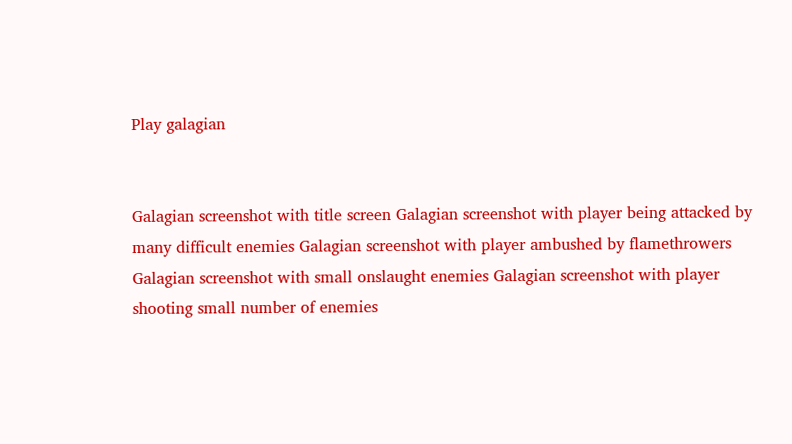Play galagian


Galagian screenshot with title screen Galagian screenshot with player being attacked by many difficult enemies Galagian screenshot with player ambushed by flamethrowers Galagian screenshot with small onslaught enemies Galagian screenshot with player shooting small number of enemies